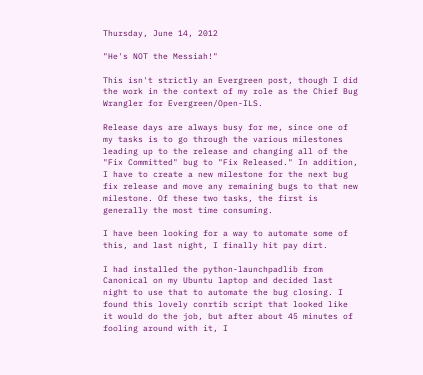Thursday, June 14, 2012

"He's NOT the Messiah!"

This isn't strictly an Evergreen post, though I did the work in the context of my role as the Chief Bug Wrangler for Evergreen/Open-ILS.

Release days are always busy for me, since one of my tasks is to go through the various milestones leading up to the release and changing all of the "Fix Committed" bug to "Fix Released." In addition, I have to create a new milestone for the next bug fix release and move any remaining bugs to that new milestone. Of these two tasks, the first is generally the most time consuming.

I have been looking for a way to automate some of this, and last night, I finally hit pay dirt.

I had installed the python-launchpadlib from Canonical on my Ubuntu laptop and decided last night to use that to automate the bug closing. I found this lovely conrtib script that looked like it would do the job, but after about 45 minutes of fooling around with it, I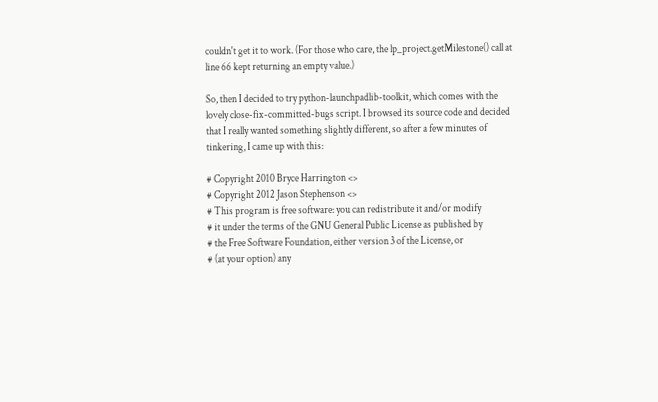couldn't get it to work. (For those who care, the lp_project.getMilestone() call at line 66 kept returning an empty value.)

So, then I decided to try python-launchpadlib-toolkit, which comes with the lovely close-fix-committed-bugs script. I browsed its source code and decided that I really wanted something slightly different, so after a few minutes of tinkering, I came up with this:

# Copyright 2010 Bryce Harrington <>
# Copyright 2012 Jason Stephenson <>
# This program is free software: you can redistribute it and/or modify
# it under the terms of the GNU General Public License as published by
# the Free Software Foundation, either version 3 of the License, or
# (at your option) any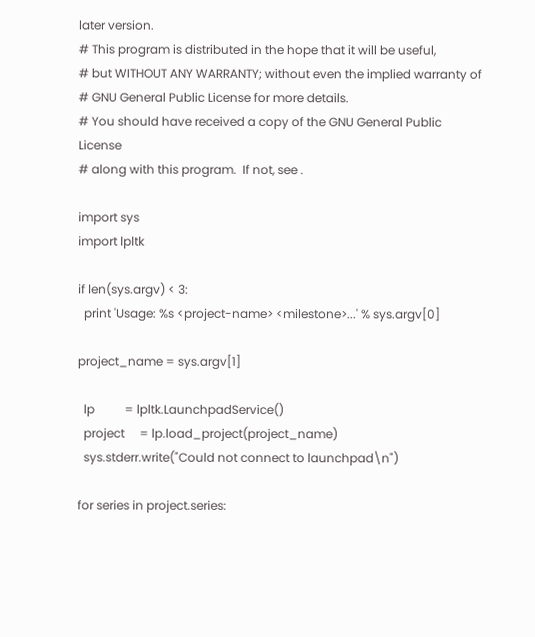later version.
# This program is distributed in the hope that it will be useful,
# but WITHOUT ANY WARRANTY; without even the implied warranty of
# GNU General Public License for more details.
# You should have received a copy of the GNU General Public License
# along with this program.  If not, see .

import sys
import lpltk

if len(sys.argv) < 3:
  print 'Usage: %s <project-name> <milestone>...' % sys.argv[0]

project_name = sys.argv[1]

  lp          = lpltk.LaunchpadService()
  project     = lp.load_project(project_name)
  sys.stderr.write("Could not connect to launchpad\n")

for series in project.series: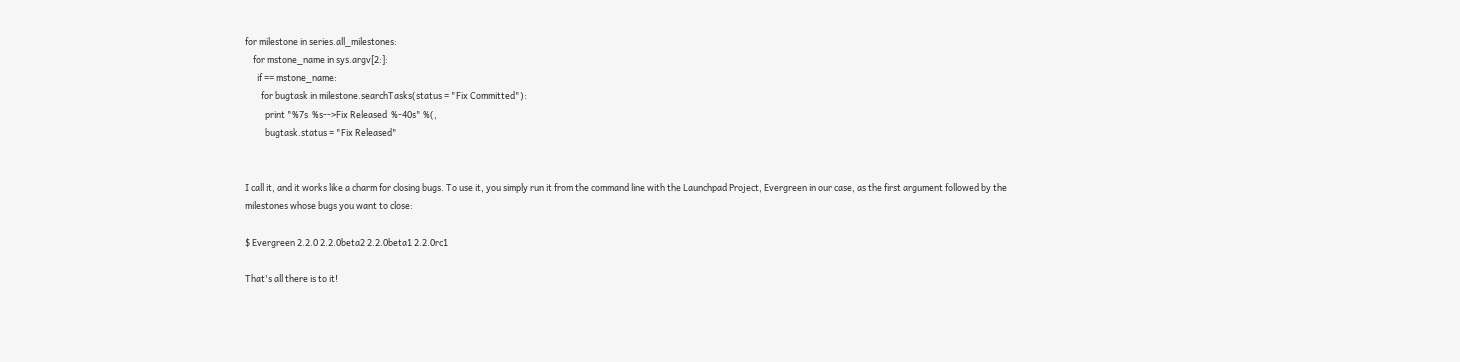for milestone in series.all_milestones:
    for mstone_name in sys.argv[2:]:
      if == mstone_name:
        for bugtask in milestone.searchTasks(status = "Fix Committed"):
          print "%7s  %s-->Fix Released  %-40s" %(,
          bugtask.status = "Fix Released"


I call it, and it works like a charm for closing bugs. To use it, you simply run it from the command line with the Launchpad Project, Evergreen in our case, as the first argument followed by the milestones whose bugs you want to close:

$ Evergreen 2.2.0 2.2.0beta2 2.2.0beta1 2.2.0rc1

That's all there is to it!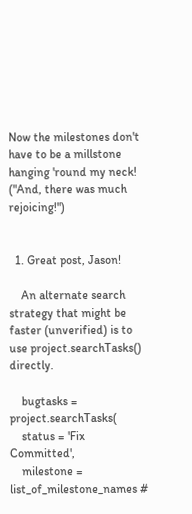Now the milestones don't have to be a millstone hanging 'round my neck! ("And, there was much rejoicing!")


  1. Great post, Jason!

    An alternate search strategy that might be faster (unverified) is to use project.searchTasks() directly.

    bugtasks = project.searchTasks(
    status = 'Fix Committed',
    milestone = list_of_milestone_names #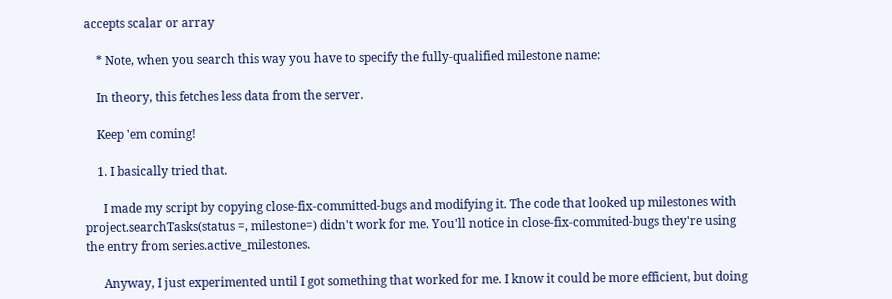accepts scalar or array

    * Note, when you search this way you have to specify the fully-qualified milestone name:

    In theory, this fetches less data from the server.

    Keep 'em coming!

    1. I basically tried that.

      I made my script by copying close-fix-committed-bugs and modifying it. The code that looked up milestones with project.searchTasks(status =, milestone=) didn't work for me. You'll notice in close-fix-commited-bugs they're using the entry from series.active_milestones.

      Anyway, I just experimented until I got something that worked for me. I know it could be more efficient, but doing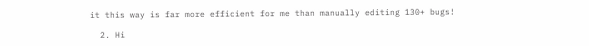it this way is far more efficient for me than manually editing 130+ bugs!

  2. Hi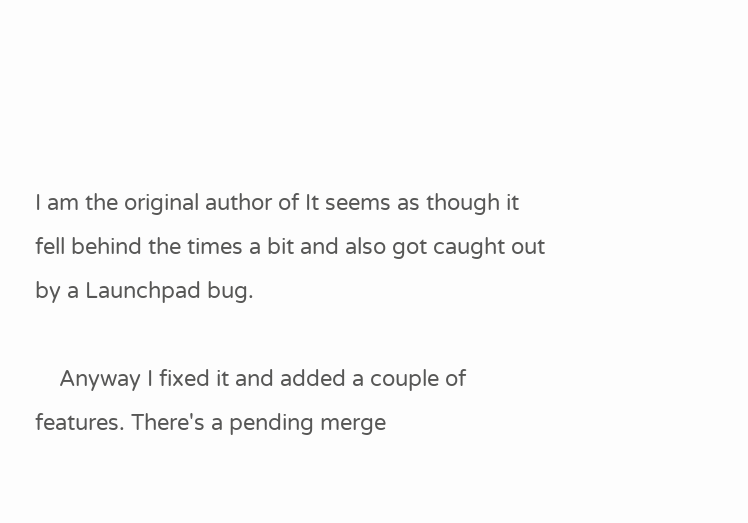I am the original author of It seems as though it fell behind the times a bit and also got caught out by a Launchpad bug.

    Anyway I fixed it and added a couple of features. There's a pending merge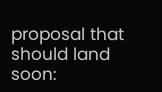proposal that should land soon: